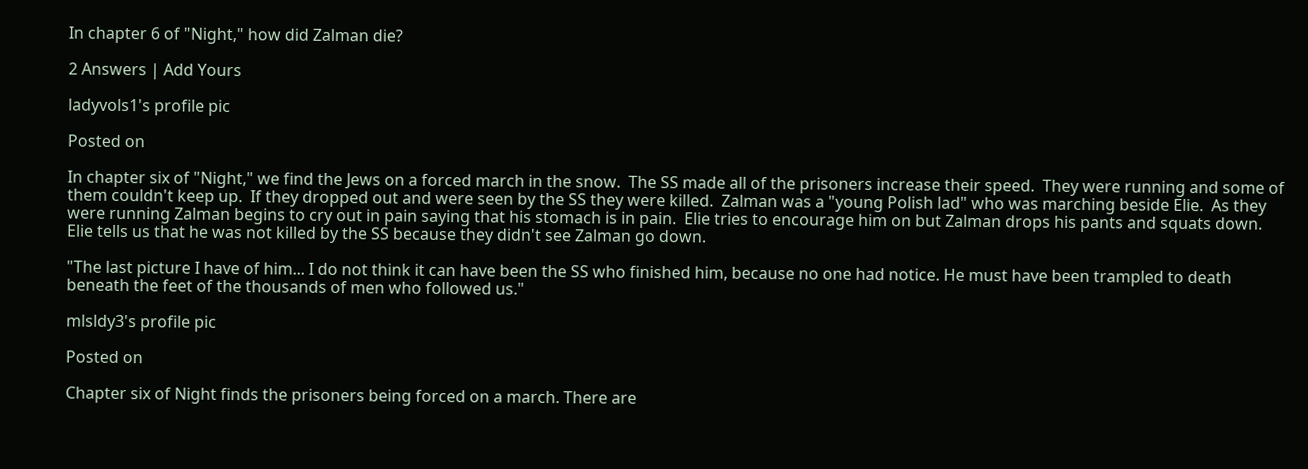In chapter 6 of "Night," how did Zalman die?

2 Answers | Add Yours

ladyvols1's profile pic

Posted on

In chapter six of "Night," we find the Jews on a forced march in the snow.  The SS made all of the prisoners increase their speed.  They were running and some of them couldn't keep up.  If they dropped out and were seen by the SS they were killed.  Zalman was a "young Polish lad" who was marching beside Elie.  As they were running Zalman begins to cry out in pain saying that his stomach is in pain.  Elie tries to encourage him on but Zalman drops his pants and squats down.  Elie tells us that he was not killed by the SS because they didn't see Zalman go down.

"The last picture I have of him... I do not think it can have been the SS who finished him, because no one had notice. He must have been trampled to death beneath the feet of the thousands of men who followed us."

mlsldy3's profile pic

Posted on

Chapter six of Night finds the prisoners being forced on a march. There are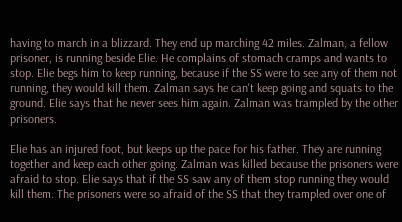having to march in a blizzard. They end up marching 42 miles. Zalman, a fellow prisoner, is running beside Elie. He complains of stomach cramps and wants to stop. Elie begs him to keep running, because if the SS were to see any of them not running, they would kill them. Zalman says he can't keep going and squats to the ground. Elie says that he never sees him again. Zalman was trampled by the other prisoners.

Elie has an injured foot, but keeps up the pace for his father. They are running together and keep each other going. Zalman was killed because the prisoners were afraid to stop. Elie says that if the SS saw any of them stop running they would kill them. The prisoners were so afraid of the SS that they trampled over one of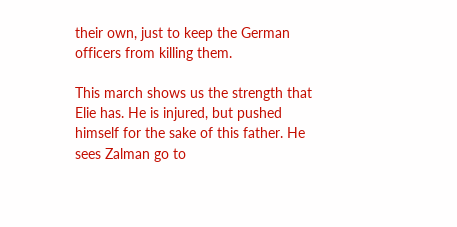their own, just to keep the German officers from killing them.

This march shows us the strength that Elie has. He is injured, but pushed himself for the sake of this father. He sees Zalman go to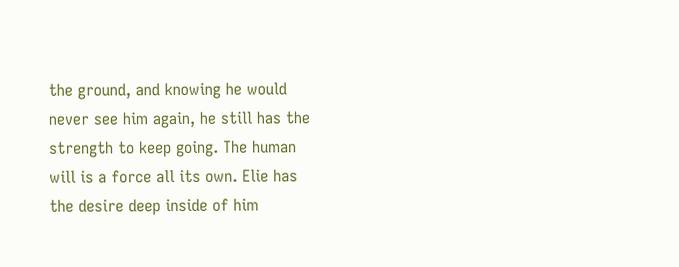the ground, and knowing he would never see him again, he still has the strength to keep going. The human will is a force all its own. Elie has the desire deep inside of him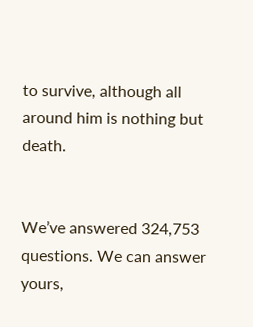to survive, although all around him is nothing but death.


We’ve answered 324,753 questions. We can answer yours,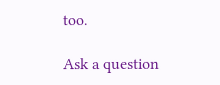too.

Ask a question